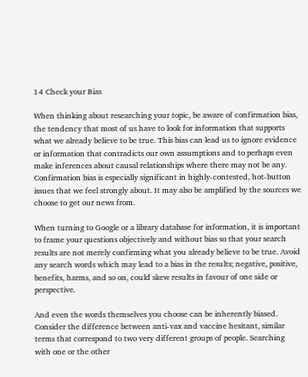14 Check your Bias

When thinking about researching your topic, be aware of confirmation bias, the tendency that most of us have to look for information that supports what we already believe to be true. This bias can lead us to ignore evidence or information that contradicts our own assumptions and to perhaps even make inferences about causal relationships where there may not be any. Confirmation bias is especially significant in highly-contested, hot-button issues that we feel strongly about. It may also be amplified by the sources we choose to get our news from.

When turning to Google or a library database for information, it is important to frame your questions objectively and without bias so that your search results are not merely confirming what you already believe to be true. Avoid any search words which may lead to a bias in the results; negative, positive, benefits, harms, and so on, could skew results in favour of one side or perspective.

And even the words themselves you choose can be inherently biased. Consider the difference between anti-vax and vaccine hesitant, similar terms that correspond to two very different groups of people. Searching with one or the other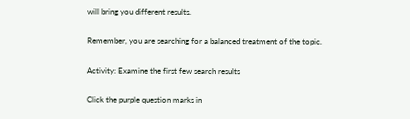will bring you different results.

Remember, you are searching for a balanced treatment of the topic.

Activity: Examine the first few search results

Click the purple question marks in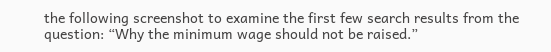the following screenshot to examine the first few search results from the question: “Why the minimum wage should not be raised.”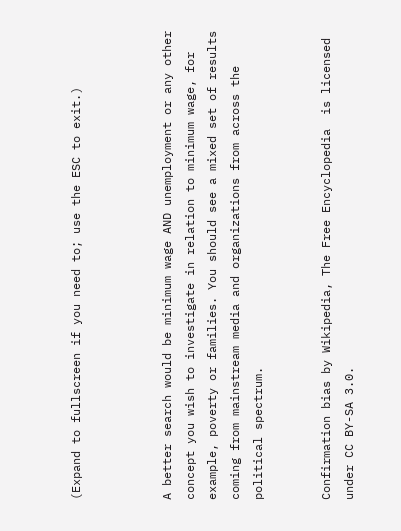(Expand to fullscreen if you need to; use the ESC to exit.)



A better search would be minimum wage AND unemployment or any other concept you wish to investigate in relation to minimum wage, for example, poverty or families. You should see a mixed set of results coming from mainstream media and organizations from across the political spectrum.


Confirmation bias by Wikipedia, The Free Encyclopedia  is licensed under CC BY-SA 3.0.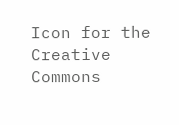Icon for the Creative Commons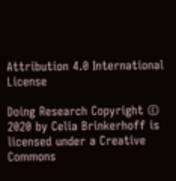Attribution 4.0 International License

Doing Research Copyright © 2020 by Celia Brinkerhoff is licensed under a Creative Commons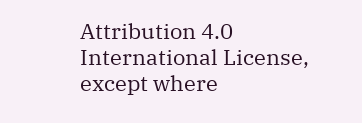Attribution 4.0 International License, except where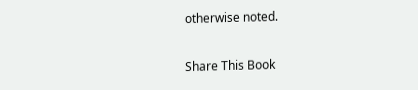otherwise noted.

Share This Book